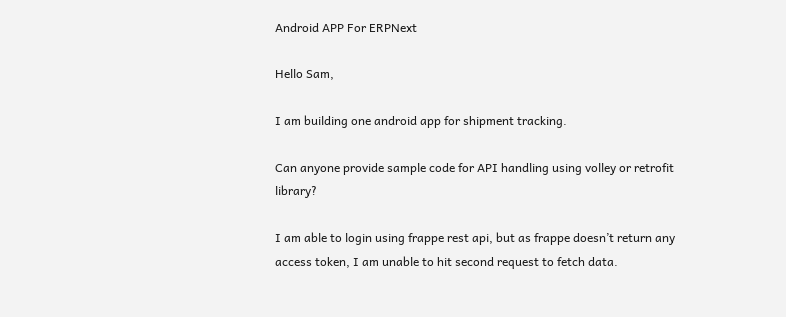Android APP For ERPNext

Hello Sam,

I am building one android app for shipment tracking.

Can anyone provide sample code for API handling using volley or retrofit library?

I am able to login using frappe rest api, but as frappe doesn’t return any access token, I am unable to hit second request to fetch data.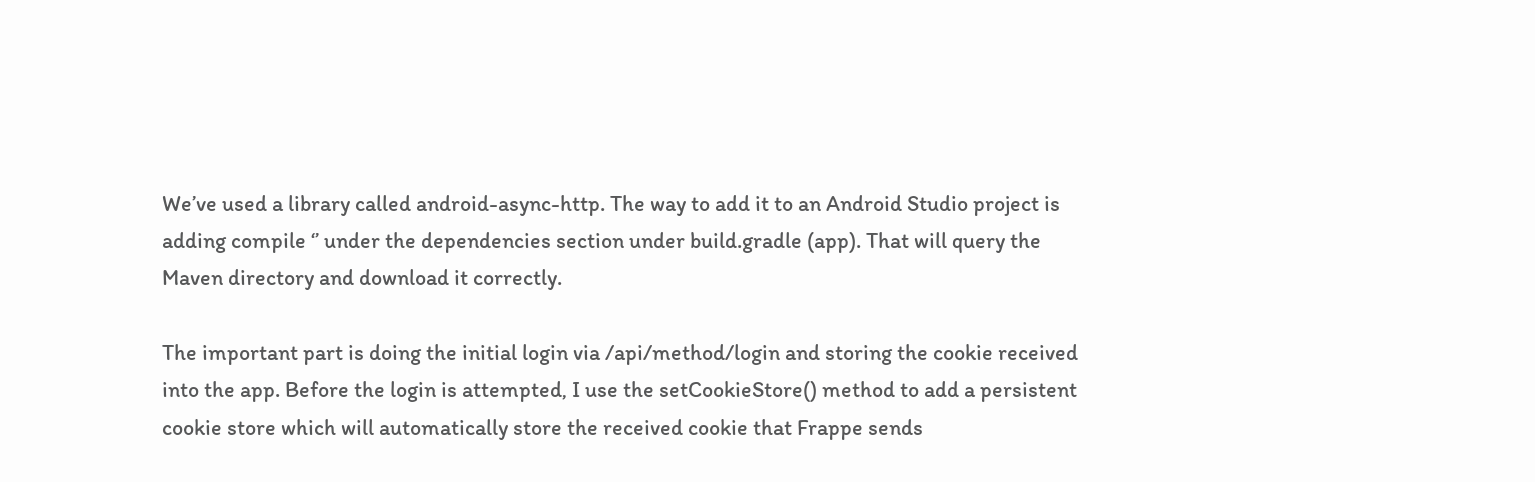We’ve used a library called android-async-http. The way to add it to an Android Studio project is adding compile ‘’ under the dependencies section under build.gradle (app). That will query the Maven directory and download it correctly.

The important part is doing the initial login via /api/method/login and storing the cookie received into the app. Before the login is attempted, I use the setCookieStore() method to add a persistent cookie store which will automatically store the received cookie that Frappe sends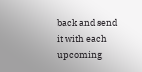back and send it with each upcoming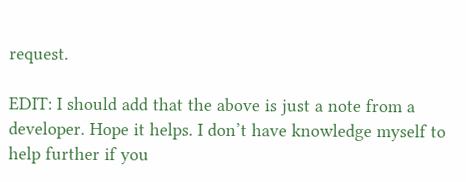request.

EDIT: I should add that the above is just a note from a developer. Hope it helps. I don’t have knowledge myself to help further if you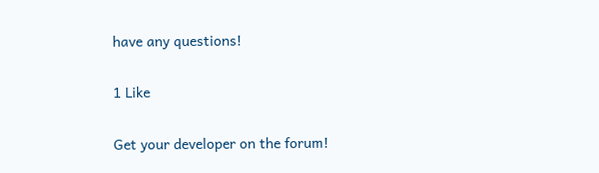have any questions!

1 Like

Get your developer on the forum!